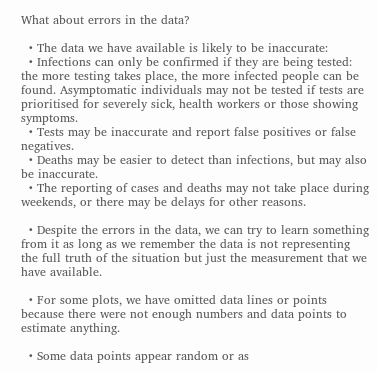What about errors in the data?

  • The data we have available is likely to be inaccurate:
  • Infections can only be confirmed if they are being tested: the more testing takes place, the more infected people can be found. Asymptomatic individuals may not be tested if tests are prioritised for severely sick, health workers or those showing symptoms.
  • Tests may be inaccurate and report false positives or false negatives.
  • Deaths may be easier to detect than infections, but may also be inaccurate.
  • The reporting of cases and deaths may not take place during weekends, or there may be delays for other reasons.

  • Despite the errors in the data, we can try to learn something from it as long as we remember the data is not representing the full truth of the situation but just the measurement that we have available.

  • For some plots, we have omitted data lines or points because there were not enough numbers and data points to estimate anything.

  • Some data points appear random or as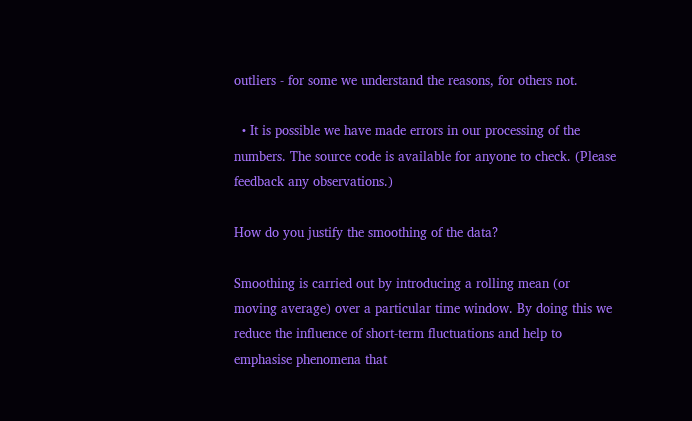outliers - for some we understand the reasons, for others not.

  • It is possible we have made errors in our processing of the numbers. The source code is available for anyone to check. (Please feedback any observations.)

How do you justify the smoothing of the data?

Smoothing is carried out by introducing a rolling mean (or moving average) over a particular time window. By doing this we reduce the influence of short-term fluctuations and help to emphasise phenomena that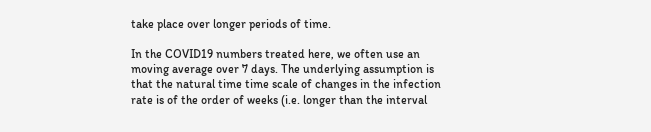take place over longer periods of time.

In the COVID19 numbers treated here, we often use an moving average over 7 days. The underlying assumption is that the natural time time scale of changes in the infection rate is of the order of weeks (i.e. longer than the interval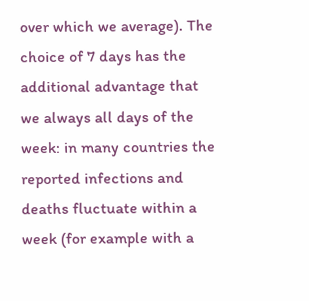over which we average). The choice of 7 days has the additional advantage that we always all days of the week: in many countries the reported infections and deaths fluctuate within a week (for example with a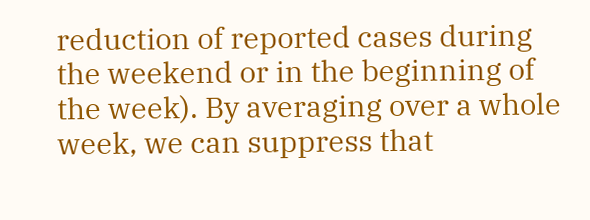reduction of reported cases during the weekend or in the beginning of the week). By averaging over a whole week, we can suppress that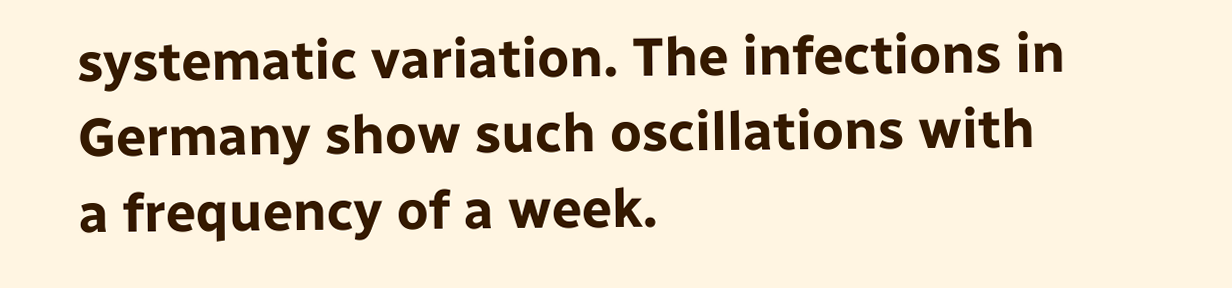systematic variation. The infections in Germany show such oscillations with a frequency of a week.